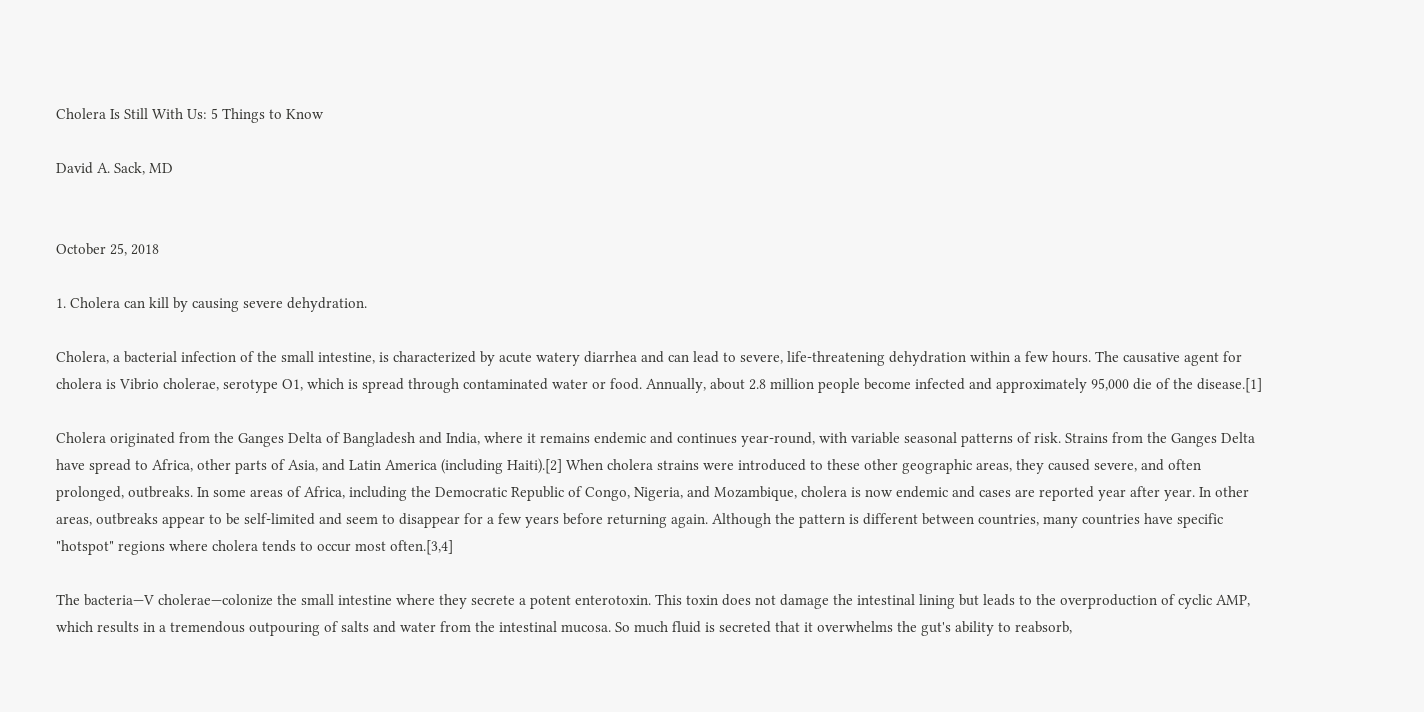Cholera Is Still With Us: 5 Things to Know

David A. Sack, MD


October 25, 2018

1. Cholera can kill by causing severe dehydration.

Cholera, a bacterial infection of the small intestine, is characterized by acute watery diarrhea and can lead to severe, life-threatening dehydration within a few hours. The causative agent for cholera is Vibrio cholerae, serotype O1, which is spread through contaminated water or food. Annually, about 2.8 million people become infected and approximately 95,000 die of the disease.[1]

Cholera originated from the Ganges Delta of Bangladesh and India, where it remains endemic and continues year-round, with variable seasonal patterns of risk. Strains from the Ganges Delta have spread to Africa, other parts of Asia, and Latin America (including Haiti).[2] When cholera strains were introduced to these other geographic areas, they caused severe, and often prolonged, outbreaks. In some areas of Africa, including the Democratic Republic of Congo, Nigeria, and Mozambique, cholera is now endemic and cases are reported year after year. In other areas, outbreaks appear to be self-limited and seem to disappear for a few years before returning again. Although the pattern is different between countries, many countries have specific "hotspot" regions where cholera tends to occur most often.[3,4]

The bacteria—V cholerae—colonize the small intestine where they secrete a potent enterotoxin. This toxin does not damage the intestinal lining but leads to the overproduction of cyclic AMP, which results in a tremendous outpouring of salts and water from the intestinal mucosa. So much fluid is secreted that it overwhelms the gut's ability to reabsorb,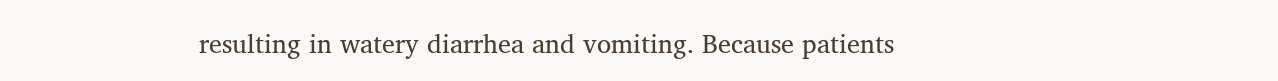resulting in watery diarrhea and vomiting. Because patients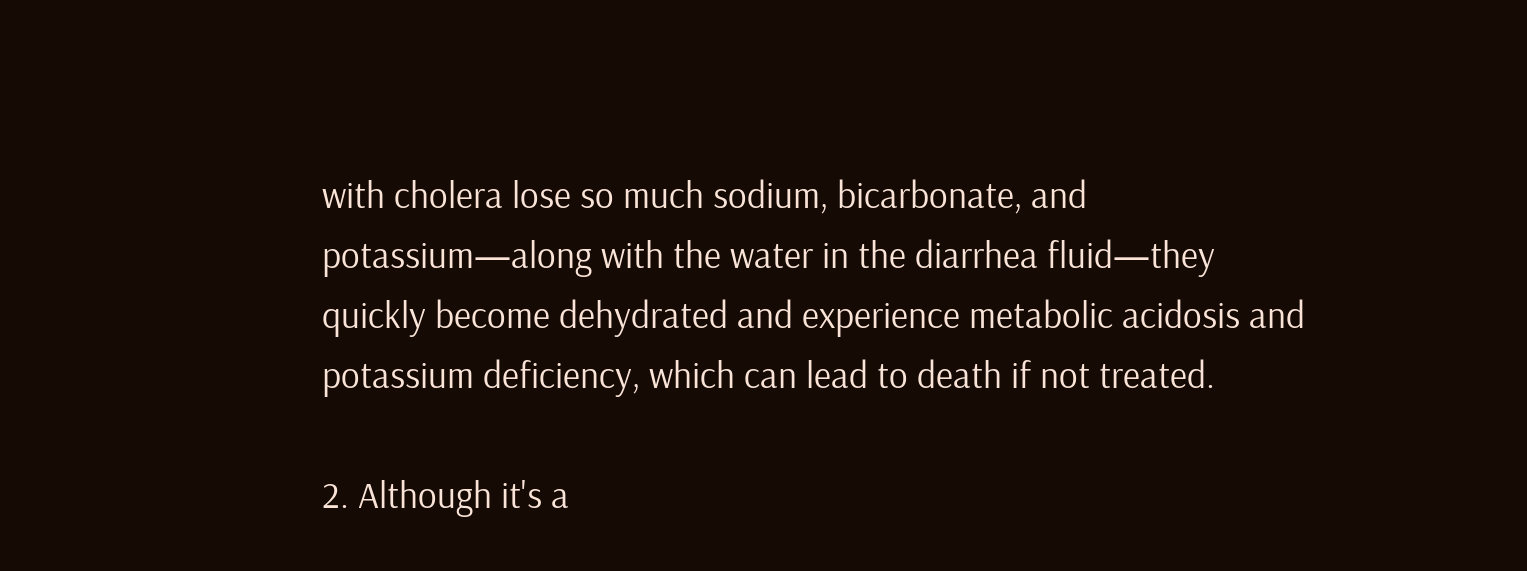with cholera lose so much sodium, bicarbonate, and potassium—along with the water in the diarrhea fluid—they quickly become dehydrated and experience metabolic acidosis and potassium deficiency, which can lead to death if not treated.

2. Although it's a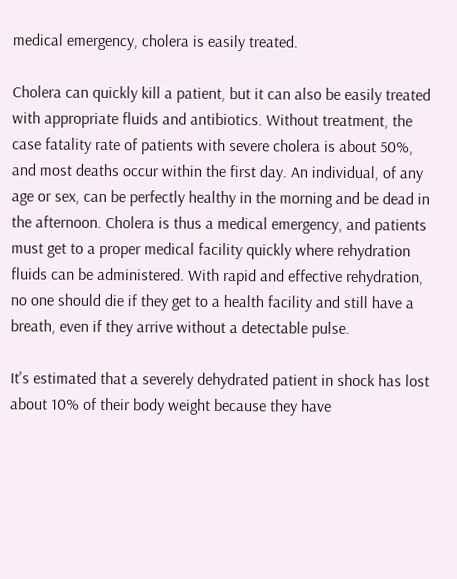medical emergency, cholera is easily treated.

Cholera can quickly kill a patient, but it can also be easily treated with appropriate fluids and antibiotics. Without treatment, the case fatality rate of patients with severe cholera is about 50%, and most deaths occur within the first day. An individual, of any age or sex, can be perfectly healthy in the morning and be dead in the afternoon. Cholera is thus a medical emergency, and patients must get to a proper medical facility quickly where rehydration fluids can be administered. With rapid and effective rehydration, no one should die if they get to a health facility and still have a breath, even if they arrive without a detectable pulse.

It's estimated that a severely dehydrated patient in shock has lost about 10% of their body weight because they have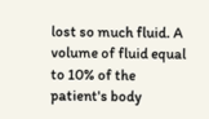lost so much fluid. A volume of fluid equal to 10% of the patient's body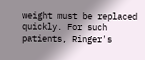weight must be replaced quickly. For such patients, Ringer's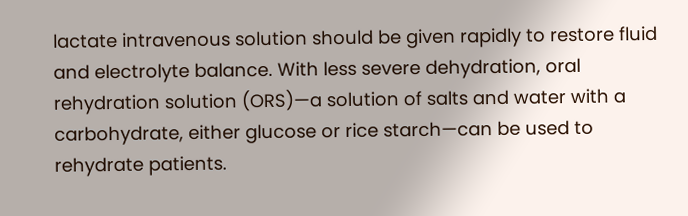lactate intravenous solution should be given rapidly to restore fluid and electrolyte balance. With less severe dehydration, oral rehydration solution (ORS)—a solution of salts and water with a carbohydrate, either glucose or rice starch—can be used to rehydrate patients.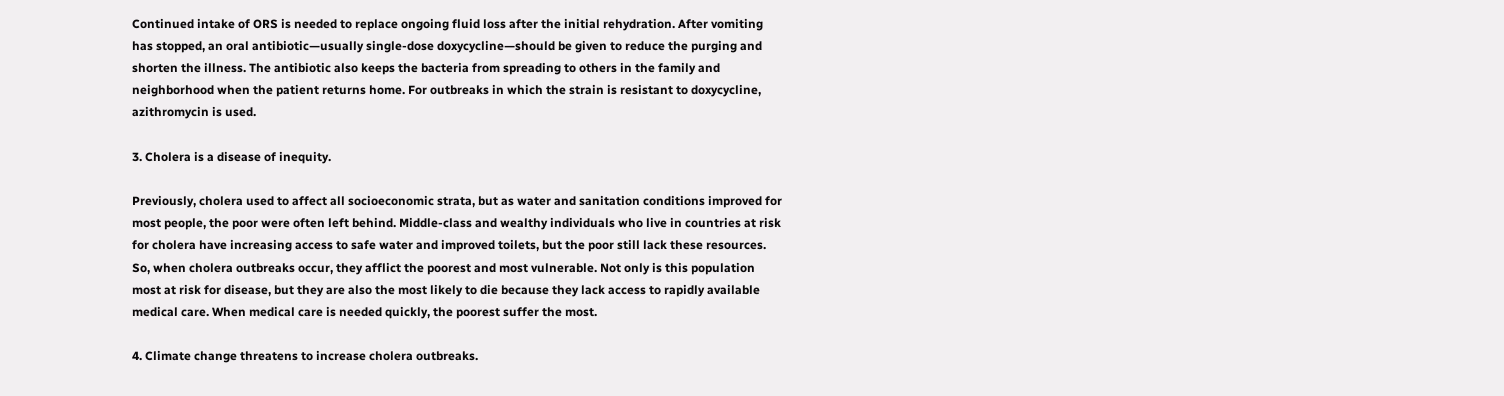Continued intake of ORS is needed to replace ongoing fluid loss after the initial rehydration. After vomiting has stopped, an oral antibiotic—usually single-dose doxycycline—should be given to reduce the purging and shorten the illness. The antibiotic also keeps the bacteria from spreading to others in the family and neighborhood when the patient returns home. For outbreaks in which the strain is resistant to doxycycline, azithromycin is used.

3. Cholera is a disease of inequity.

Previously, cholera used to affect all socioeconomic strata, but as water and sanitation conditions improved for most people, the poor were often left behind. Middle-class and wealthy individuals who live in countries at risk for cholera have increasing access to safe water and improved toilets, but the poor still lack these resources. So, when cholera outbreaks occur, they afflict the poorest and most vulnerable. Not only is this population most at risk for disease, but they are also the most likely to die because they lack access to rapidly available medical care. When medical care is needed quickly, the poorest suffer the most.

4. Climate change threatens to increase cholera outbreaks.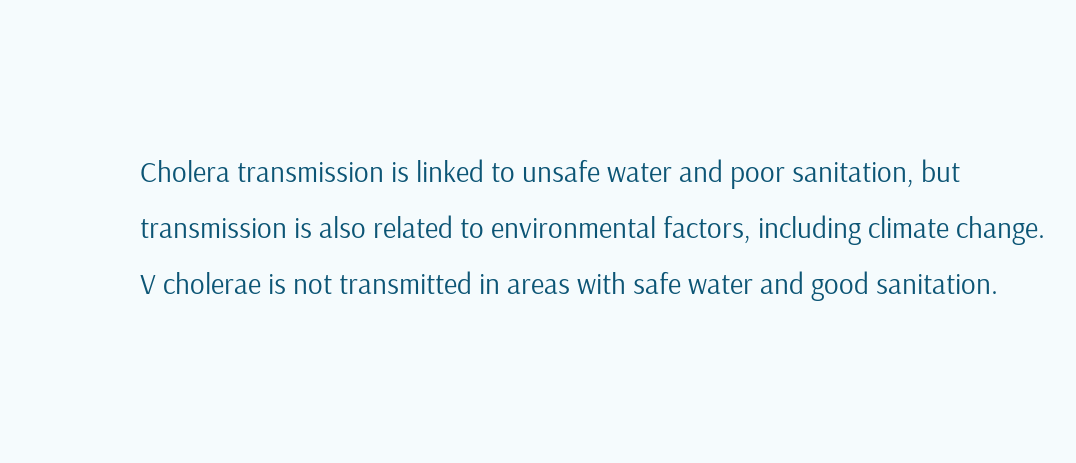Cholera transmission is linked to unsafe water and poor sanitation, but transmission is also related to environmental factors, including climate change. V cholerae is not transmitted in areas with safe water and good sanitation.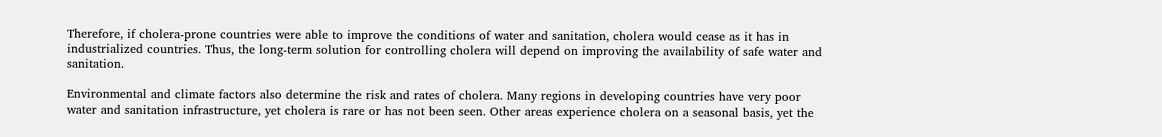Therefore, if cholera-prone countries were able to improve the conditions of water and sanitation, cholera would cease as it has in industrialized countries. Thus, the long-term solution for controlling cholera will depend on improving the availability of safe water and sanitation.

Environmental and climate factors also determine the risk and rates of cholera. Many regions in developing countries have very poor water and sanitation infrastructure, yet cholera is rare or has not been seen. Other areas experience cholera on a seasonal basis, yet the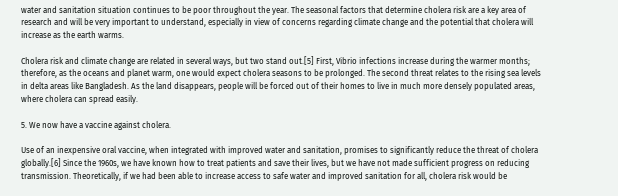water and sanitation situation continues to be poor throughout the year. The seasonal factors that determine cholera risk are a key area of research and will be very important to understand, especially in view of concerns regarding climate change and the potential that cholera will increase as the earth warms.

Cholera risk and climate change are related in several ways, but two stand out.[5] First, Vibrio infections increase during the warmer months; therefore, as the oceans and planet warm, one would expect cholera seasons to be prolonged. The second threat relates to the rising sea levels in delta areas like Bangladesh. As the land disappears, people will be forced out of their homes to live in much more densely populated areas, where cholera can spread easily.

5. We now have a vaccine against cholera.

Use of an inexpensive oral vaccine, when integrated with improved water and sanitation, promises to significantly reduce the threat of cholera globally.[6] Since the 1960s, we have known how to treat patients and save their lives, but we have not made sufficient progress on reducing transmission. Theoretically, if we had been able to increase access to safe water and improved sanitation for all, cholera risk would be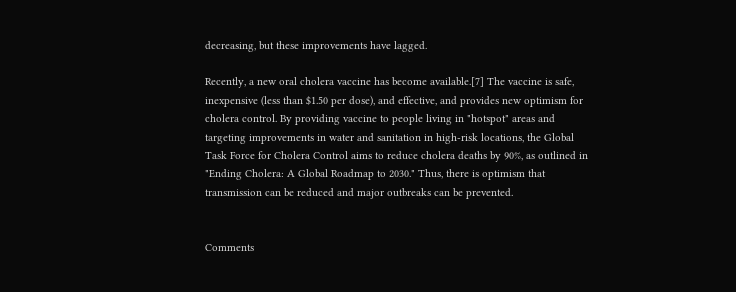decreasing, but these improvements have lagged.

Recently, a new oral cholera vaccine has become available.[7] The vaccine is safe, inexpensive (less than $1.50 per dose), and effective, and provides new optimism for cholera control. By providing vaccine to people living in "hotspot" areas and targeting improvements in water and sanitation in high-risk locations, the Global Task Force for Cholera Control aims to reduce cholera deaths by 90%, as outlined in "Ending Cholera: A Global Roadmap to 2030." Thus, there is optimism that transmission can be reduced and major outbreaks can be prevented.


Comments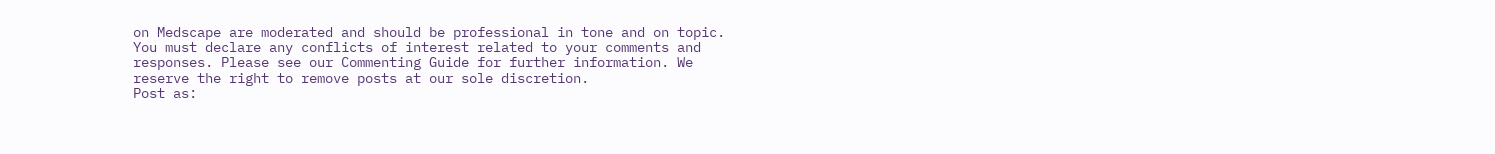on Medscape are moderated and should be professional in tone and on topic. You must declare any conflicts of interest related to your comments and responses. Please see our Commenting Guide for further information. We reserve the right to remove posts at our sole discretion.
Post as: